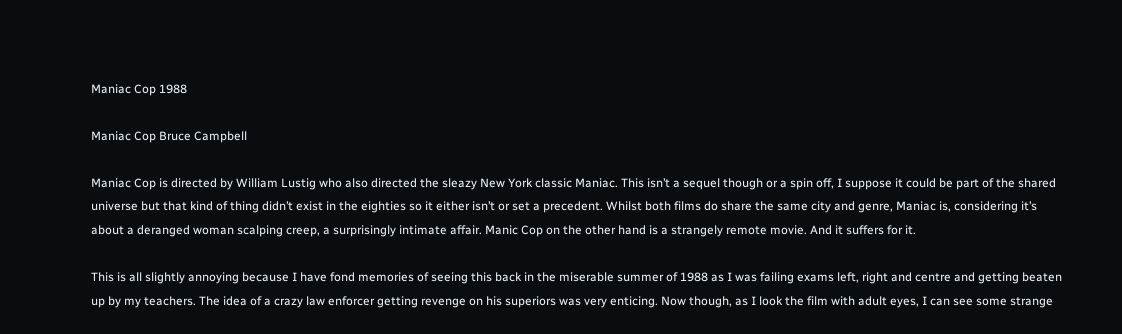Maniac Cop 1988

Maniac Cop Bruce Campbell

Maniac Cop is directed by William Lustig who also directed the sleazy New York classic Maniac. This isn’t a sequel though or a spin off, I suppose it could be part of the shared universe but that kind of thing didn’t exist in the eighties so it either isn’t or set a precedent. Whilst both films do share the same city and genre, Maniac is, considering it’s about a deranged woman scalping creep, a surprisingly intimate affair. Manic Cop on the other hand is a strangely remote movie. And it suffers for it.

This is all slightly annoying because I have fond memories of seeing this back in the miserable summer of 1988 as I was failing exams left, right and centre and getting beaten up by my teachers. The idea of a crazy law enforcer getting revenge on his superiors was very enticing. Now though, as I look the film with adult eyes, I can see some strange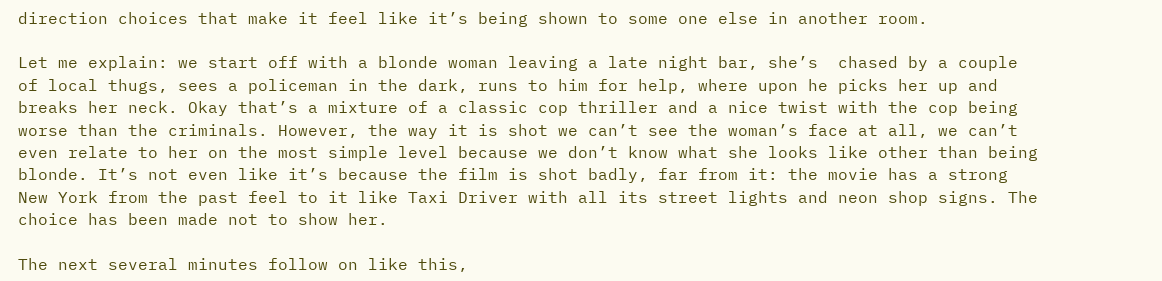direction choices that make it feel like it’s being shown to some one else in another room.

Let me explain: we start off with a blonde woman leaving a late night bar, she’s  chased by a couple of local thugs, sees a policeman in the dark, runs to him for help, where upon he picks her up and breaks her neck. Okay that’s a mixture of a classic cop thriller and a nice twist with the cop being worse than the criminals. However, the way it is shot we can’t see the woman’s face at all, we can’t even relate to her on the most simple level because we don’t know what she looks like other than being blonde. It’s not even like it’s because the film is shot badly, far from it: the movie has a strong New York from the past feel to it like Taxi Driver with all its street lights and neon shop signs. The choice has been made not to show her.

The next several minutes follow on like this,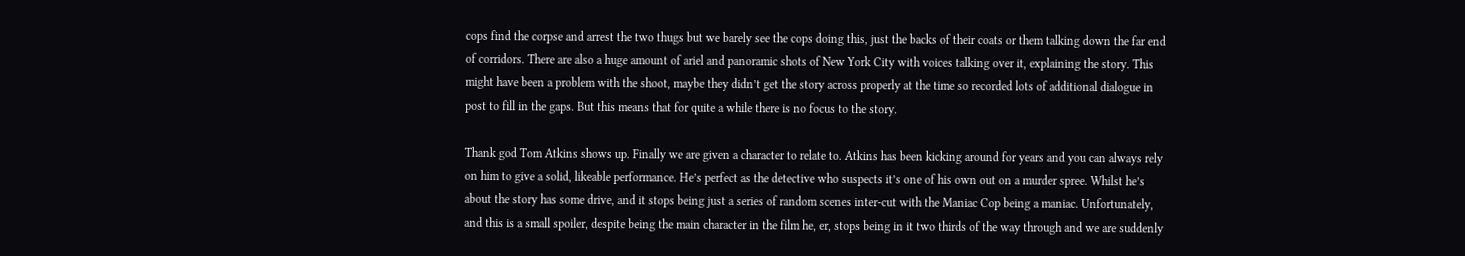cops find the corpse and arrest the two thugs but we barely see the cops doing this, just the backs of their coats or them talking down the far end of corridors. There are also a huge amount of ariel and panoramic shots of New York City with voices talking over it, explaining the story. This might have been a problem with the shoot, maybe they didn’t get the story across properly at the time so recorded lots of additional dialogue in post to fill in the gaps. But this means that for quite a while there is no focus to the story.

Thank god Tom Atkins shows up. Finally we are given a character to relate to. Atkins has been kicking around for years and you can always rely on him to give a solid, likeable performance. He’s perfect as the detective who suspects it’s one of his own out on a murder spree. Whilst he’s about the story has some drive, and it stops being just a series of random scenes inter-cut with the Maniac Cop being a maniac. Unfortunately, and this is a small spoiler, despite being the main character in the film he, er, stops being in it two thirds of the way through and we are suddenly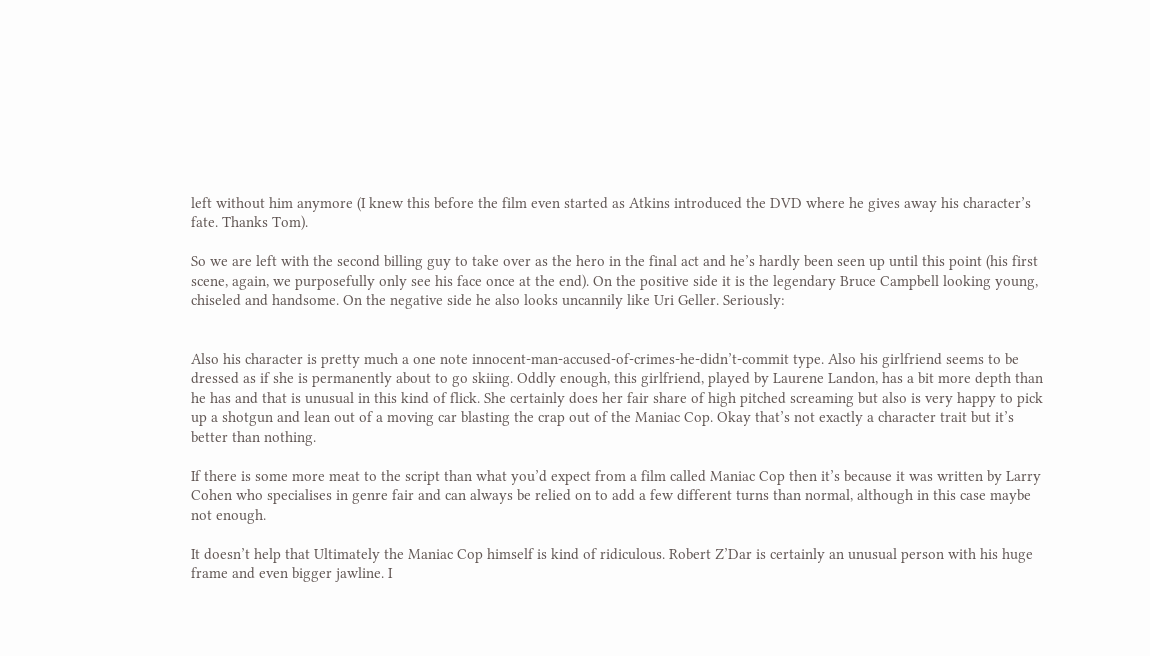left without him anymore (I knew this before the film even started as Atkins introduced the DVD where he gives away his character’s fate. Thanks Tom).

So we are left with the second billing guy to take over as the hero in the final act and he’s hardly been seen up until this point (his first scene, again, we purposefully only see his face once at the end). On the positive side it is the legendary Bruce Campbell looking young, chiseled and handsome. On the negative side he also looks uncannily like Uri Geller. Seriously:


Also his character is pretty much a one note innocent-man-accused-of-crimes-he-didn’t-commit type. Also his girlfriend seems to be dressed as if she is permanently about to go skiing. Oddly enough, this girlfriend, played by Laurene Landon, has a bit more depth than he has and that is unusual in this kind of flick. She certainly does her fair share of high pitched screaming but also is very happy to pick up a shotgun and lean out of a moving car blasting the crap out of the Maniac Cop. Okay that’s not exactly a character trait but it’s better than nothing.

If there is some more meat to the script than what you’d expect from a film called Maniac Cop then it’s because it was written by Larry Cohen who specialises in genre fair and can always be relied on to add a few different turns than normal, although in this case maybe not enough.

It doesn’t help that Ultimately the Maniac Cop himself is kind of ridiculous. Robert Z’Dar is certainly an unusual person with his huge frame and even bigger jawline. I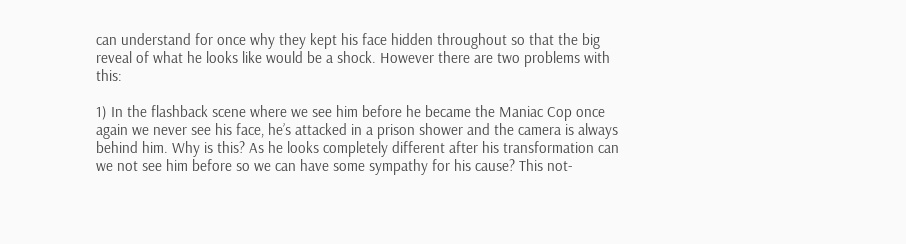can understand for once why they kept his face hidden throughout so that the big reveal of what he looks like would be a shock. However there are two problems with this:

1) In the flashback scene where we see him before he became the Maniac Cop once again we never see his face, he’s attacked in a prison shower and the camera is always behind him. Why is this? As he looks completely different after his transformation can we not see him before so we can have some sympathy for his cause? This not-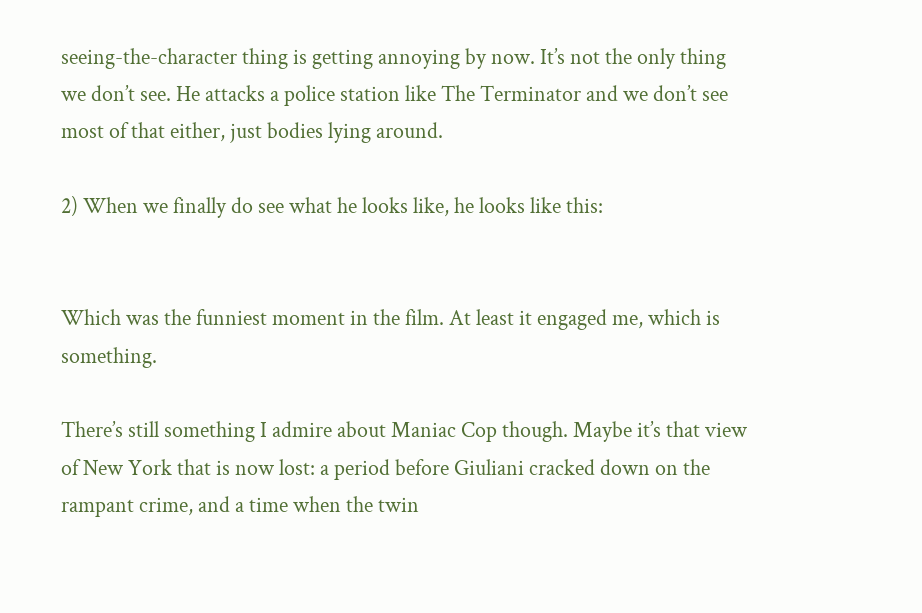seeing-the-character thing is getting annoying by now. It’s not the only thing we don’t see. He attacks a police station like The Terminator and we don’t see most of that either, just bodies lying around.

2) When we finally do see what he looks like, he looks like this:


Which was the funniest moment in the film. At least it engaged me, which is something.

There’s still something I admire about Maniac Cop though. Maybe it’s that view of New York that is now lost: a period before Giuliani cracked down on the rampant crime, and a time when the twin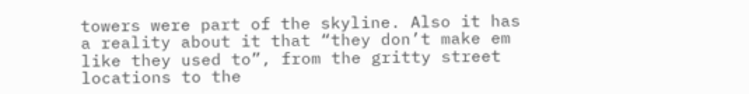towers were part of the skyline. Also it has a reality about it that “they don’t make em like they used to”, from the gritty street locations to the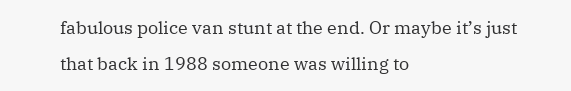fabulous police van stunt at the end. Or maybe it’s just that back in 1988 someone was willing to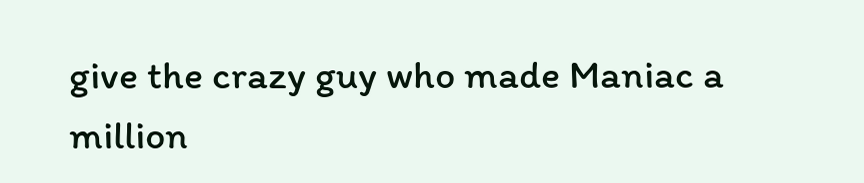give the crazy guy who made Maniac a million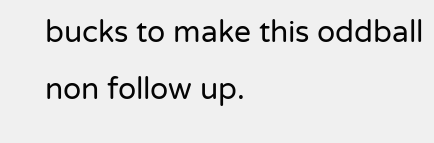bucks to make this oddball non follow up.